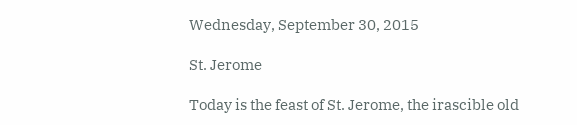Wednesday, September 30, 2015

St. Jerome

Today is the feast of St. Jerome, the irascible old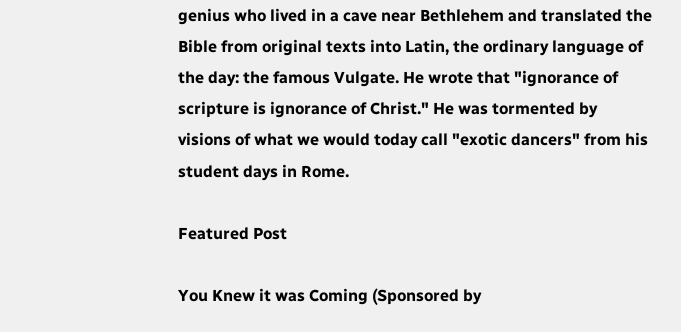genius who lived in a cave near Bethlehem and translated the Bible from original texts into Latin, the ordinary language of the day: the famous Vulgate. He wrote that "ignorance of scripture is ignorance of Christ." He was tormented by visions of what we would today call "exotic dancers" from his student days in Rome.

Featured Post

You Knew it was Coming (Sponsored by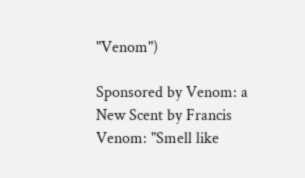"Venom")

Sponsored by Venom: a New Scent by Francis Venom: "Smell like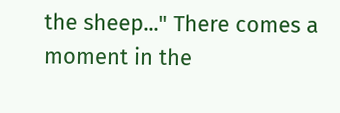the sheep..." There comes a moment in the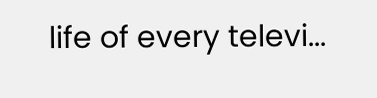life of every televi...